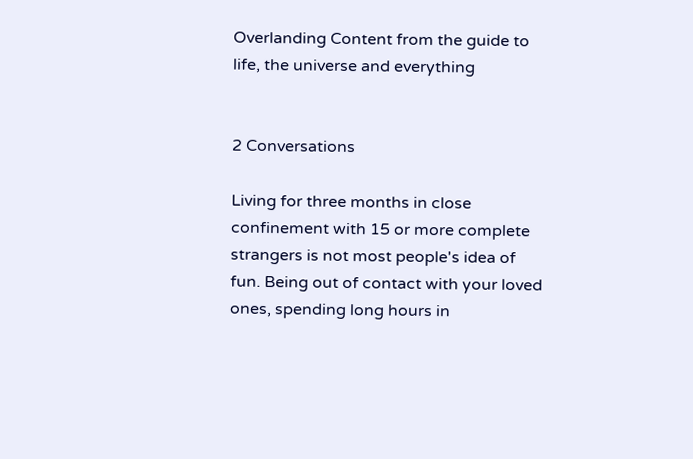Overlanding Content from the guide to life, the universe and everything


2 Conversations

Living for three months in close confinement with 15 or more complete strangers is not most people's idea of fun. Being out of contact with your loved ones, spending long hours in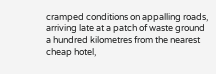cramped conditions on appalling roads, arriving late at a patch of waste ground a hundred kilometres from the nearest cheap hotel,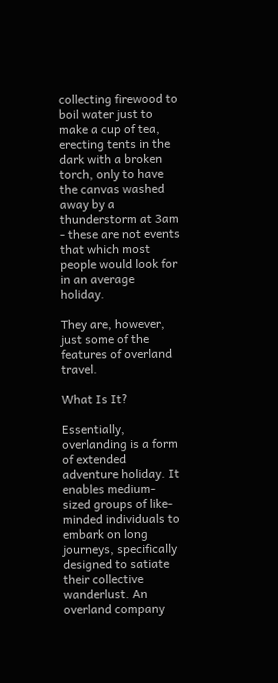collecting firewood to boil water just to make a cup of tea, erecting tents in the dark with a broken torch, only to have the canvas washed away by a thunderstorm at 3am - these are not events that which most people would look for in an average holiday.

They are, however, just some of the features of overland travel.

What Is It?

Essentially, overlanding is a form of extended adventure holiday. It enables medium-sized groups of like-minded individuals to embark on long journeys, specifically designed to satiate their collective wanderlust. An overland company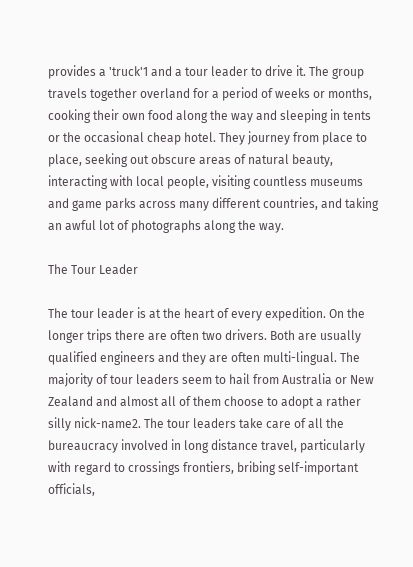provides a 'truck'1 and a tour leader to drive it. The group travels together overland for a period of weeks or months, cooking their own food along the way and sleeping in tents or the occasional cheap hotel. They journey from place to place, seeking out obscure areas of natural beauty, interacting with local people, visiting countless museums and game parks across many different countries, and taking an awful lot of photographs along the way.

The Tour Leader

The tour leader is at the heart of every expedition. On the longer trips there are often two drivers. Both are usually qualified engineers and they are often multi-lingual. The majority of tour leaders seem to hail from Australia or New Zealand and almost all of them choose to adopt a rather silly nick-name2. The tour leaders take care of all the bureaucracy involved in long distance travel, particularly with regard to crossings frontiers, bribing self-important officials,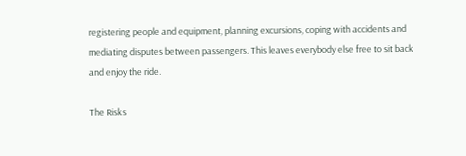registering people and equipment, planning excursions, coping with accidents and mediating disputes between passengers. This leaves everybody else free to sit back and enjoy the ride.

The Risks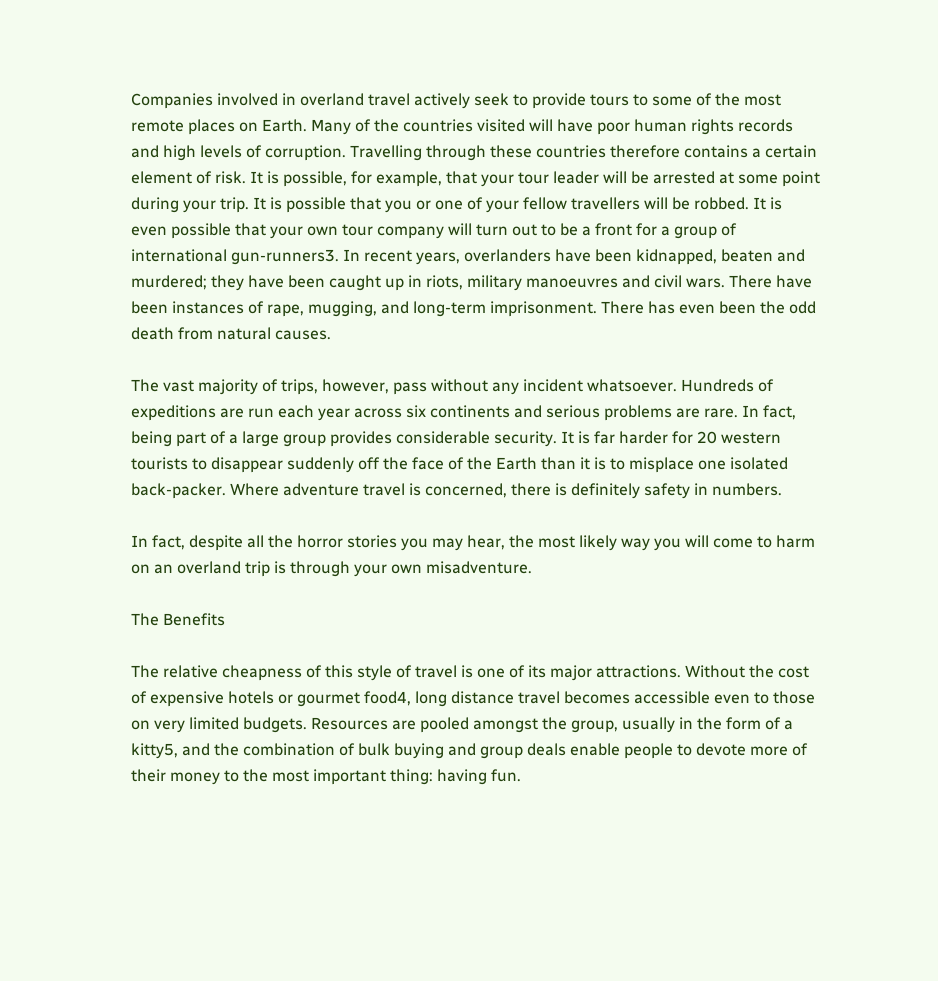Companies involved in overland travel actively seek to provide tours to some of the most remote places on Earth. Many of the countries visited will have poor human rights records and high levels of corruption. Travelling through these countries therefore contains a certain element of risk. It is possible, for example, that your tour leader will be arrested at some point during your trip. It is possible that you or one of your fellow travellers will be robbed. It is even possible that your own tour company will turn out to be a front for a group of international gun-runners3. In recent years, overlanders have been kidnapped, beaten and murdered; they have been caught up in riots, military manoeuvres and civil wars. There have been instances of rape, mugging, and long-term imprisonment. There has even been the odd death from natural causes.

The vast majority of trips, however, pass without any incident whatsoever. Hundreds of expeditions are run each year across six continents and serious problems are rare. In fact, being part of a large group provides considerable security. It is far harder for 20 western tourists to disappear suddenly off the face of the Earth than it is to misplace one isolated back-packer. Where adventure travel is concerned, there is definitely safety in numbers.

In fact, despite all the horror stories you may hear, the most likely way you will come to harm on an overland trip is through your own misadventure.

The Benefits

The relative cheapness of this style of travel is one of its major attractions. Without the cost of expensive hotels or gourmet food4, long distance travel becomes accessible even to those on very limited budgets. Resources are pooled amongst the group, usually in the form of a kitty5, and the combination of bulk buying and group deals enable people to devote more of their money to the most important thing: having fun.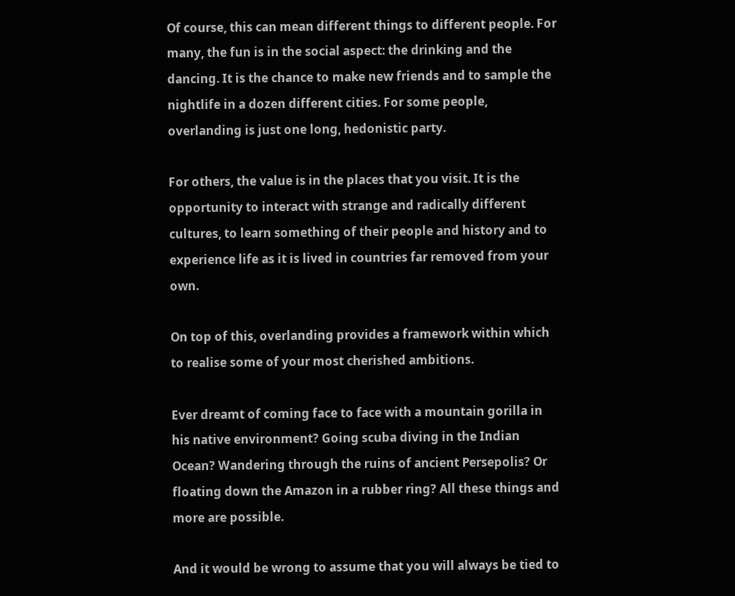Of course, this can mean different things to different people. For many, the fun is in the social aspect: the drinking and the dancing. It is the chance to make new friends and to sample the nightlife in a dozen different cities. For some people, overlanding is just one long, hedonistic party.

For others, the value is in the places that you visit. It is the opportunity to interact with strange and radically different cultures, to learn something of their people and history and to experience life as it is lived in countries far removed from your own.

On top of this, overlanding provides a framework within which to realise some of your most cherished ambitions.

Ever dreamt of coming face to face with a mountain gorilla in his native environment? Going scuba diving in the Indian Ocean? Wandering through the ruins of ancient Persepolis? Or floating down the Amazon in a rubber ring? All these things and more are possible.

And it would be wrong to assume that you will always be tied to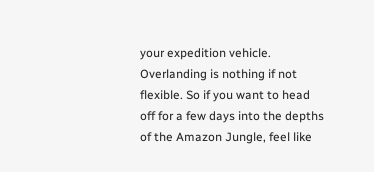your expedition vehicle. Overlanding is nothing if not flexible. So if you want to head off for a few days into the depths of the Amazon Jungle, feel like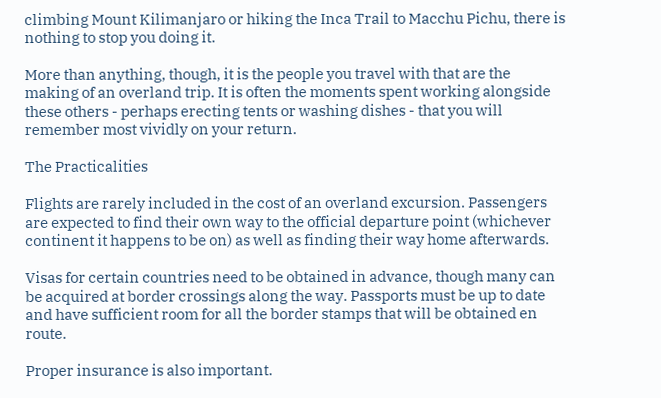climbing Mount Kilimanjaro or hiking the Inca Trail to Macchu Pichu, there is nothing to stop you doing it.

More than anything, though, it is the people you travel with that are the making of an overland trip. It is often the moments spent working alongside these others - perhaps erecting tents or washing dishes - that you will remember most vividly on your return.

The Practicalities

Flights are rarely included in the cost of an overland excursion. Passengers are expected to find their own way to the official departure point (whichever continent it happens to be on) as well as finding their way home afterwards.

Visas for certain countries need to be obtained in advance, though many can be acquired at border crossings along the way. Passports must be up to date and have sufficient room for all the border stamps that will be obtained en route.

Proper insurance is also important.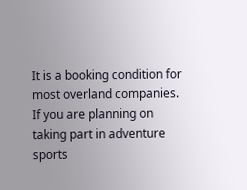It is a booking condition for most overland companies. If you are planning on taking part in adventure sports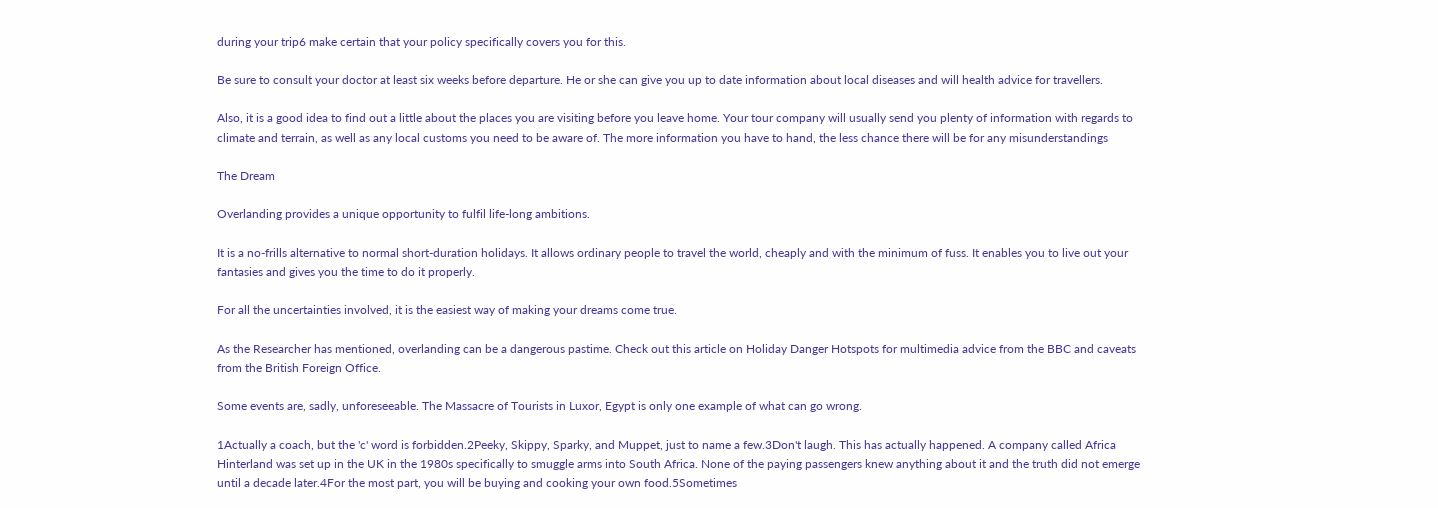during your trip6 make certain that your policy specifically covers you for this.

Be sure to consult your doctor at least six weeks before departure. He or she can give you up to date information about local diseases and will health advice for travellers.

Also, it is a good idea to find out a little about the places you are visiting before you leave home. Your tour company will usually send you plenty of information with regards to climate and terrain, as well as any local customs you need to be aware of. The more information you have to hand, the less chance there will be for any misunderstandings

The Dream

Overlanding provides a unique opportunity to fulfil life-long ambitions.

It is a no-frills alternative to normal short-duration holidays. It allows ordinary people to travel the world, cheaply and with the minimum of fuss. It enables you to live out your fantasies and gives you the time to do it properly.

For all the uncertainties involved, it is the easiest way of making your dreams come true.

As the Researcher has mentioned, overlanding can be a dangerous pastime. Check out this article on Holiday Danger Hotspots for multimedia advice from the BBC and caveats from the British Foreign Office.

Some events are, sadly, unforeseeable. The Massacre of Tourists in Luxor, Egypt is only one example of what can go wrong.

1Actually a coach, but the 'c' word is forbidden.2Peeky, Skippy, Sparky, and Muppet, just to name a few.3Don't laugh. This has actually happened. A company called Africa Hinterland was set up in the UK in the 1980s specifically to smuggle arms into South Africa. None of the paying passengers knew anything about it and the truth did not emerge until a decade later.4For the most part, you will be buying and cooking your own food.5Sometimes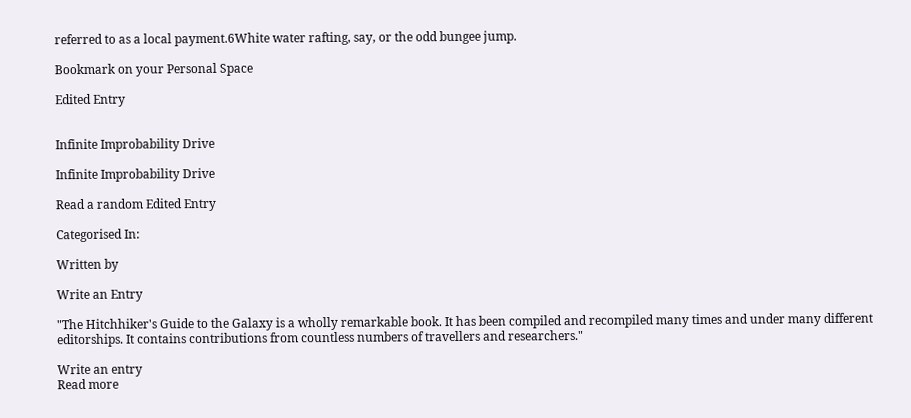referred to as a local payment.6White water rafting, say, or the odd bungee jump.

Bookmark on your Personal Space

Edited Entry


Infinite Improbability Drive

Infinite Improbability Drive

Read a random Edited Entry

Categorised In:

Written by

Write an Entry

"The Hitchhiker's Guide to the Galaxy is a wholly remarkable book. It has been compiled and recompiled many times and under many different editorships. It contains contributions from countless numbers of travellers and researchers."

Write an entry
Read more